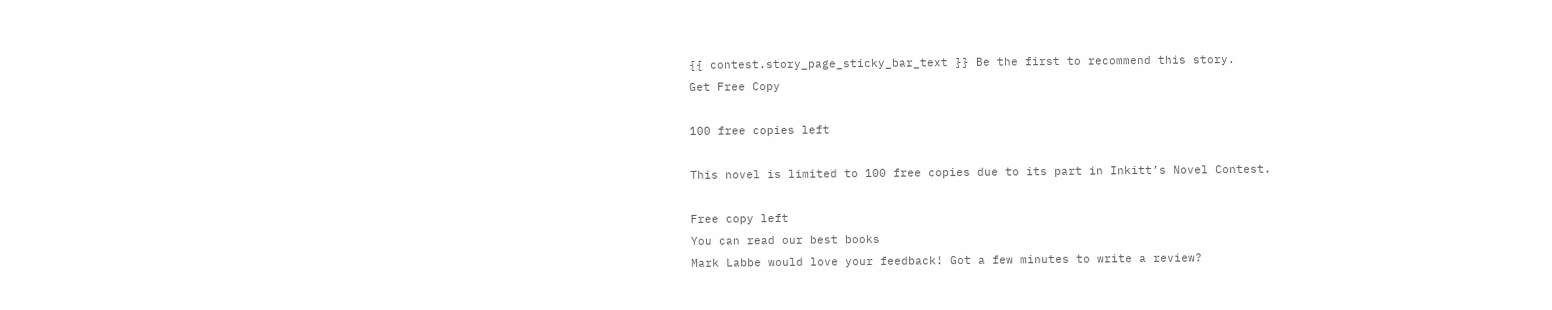{{ contest.story_page_sticky_bar_text }} Be the first to recommend this story.
Get Free Copy

100 free copies left

This novel is limited to 100 free copies due to its part in Inkitt’s Novel Contest.

Free copy left
You can read our best books
Mark Labbe would love your feedback! Got a few minutes to write a review?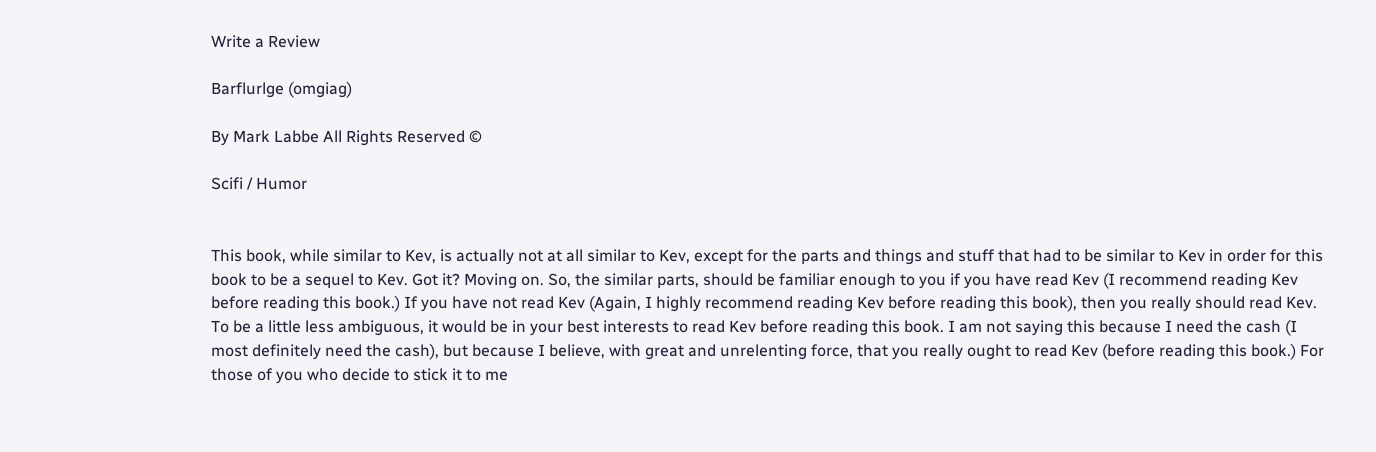Write a Review

Barflurlge (omgiag)

By Mark Labbe All Rights Reserved ©

Scifi / Humor


This book, while similar to Kev, is actually not at all similar to Kev, except for the parts and things and stuff that had to be similar to Kev in order for this book to be a sequel to Kev. Got it? Moving on. So, the similar parts, should be familiar enough to you if you have read Kev (I recommend reading Kev before reading this book.) If you have not read Kev (Again, I highly recommend reading Kev before reading this book), then you really should read Kev. To be a little less ambiguous, it would be in your best interests to read Kev before reading this book. I am not saying this because I need the cash (I most definitely need the cash), but because I believe, with great and unrelenting force, that you really ought to read Kev (before reading this book.) For those of you who decide to stick it to me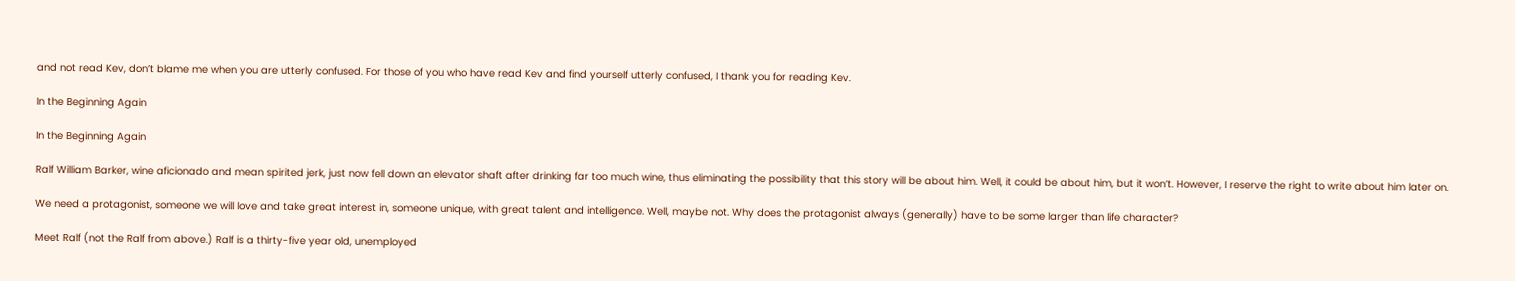and not read Kev, don’t blame me when you are utterly confused. For those of you who have read Kev and find yourself utterly confused, I thank you for reading Kev.

In the Beginning Again

In the Beginning Again

Ralf William Barker, wine aficionado and mean spirited jerk, just now fell down an elevator shaft after drinking far too much wine, thus eliminating the possibility that this story will be about him. Well, it could be about him, but it won’t. However, I reserve the right to write about him later on.

We need a protagonist, someone we will love and take great interest in, someone unique, with great talent and intelligence. Well, maybe not. Why does the protagonist always (generally) have to be some larger than life character?

Meet Ralf (not the Ralf from above.) Ralf is a thirty-five year old, unemployed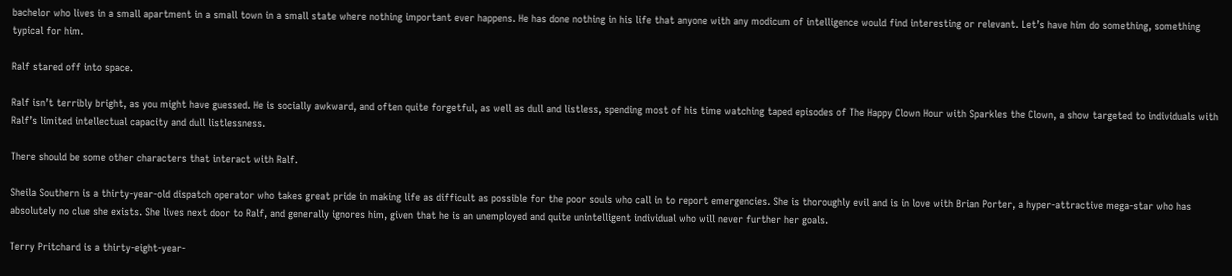bachelor who lives in a small apartment in a small town in a small state where nothing important ever happens. He has done nothing in his life that anyone with any modicum of intelligence would find interesting or relevant. Let’s have him do something, something typical for him.

Ralf stared off into space.

Ralf isn’t terribly bright, as you might have guessed. He is socially awkward, and often quite forgetful, as well as dull and listless, spending most of his time watching taped episodes of The Happy Clown Hour with Sparkles the Clown, a show targeted to individuals with Ralf’s limited intellectual capacity and dull listlessness.

There should be some other characters that interact with Ralf.

Sheila Southern is a thirty-year-old dispatch operator who takes great pride in making life as difficult as possible for the poor souls who call in to report emergencies. She is thoroughly evil and is in love with Brian Porter, a hyper-attractive mega-star who has absolutely no clue she exists. She lives next door to Ralf, and generally ignores him, given that he is an unemployed and quite unintelligent individual who will never further her goals.

Terry Pritchard is a thirty-eight-year-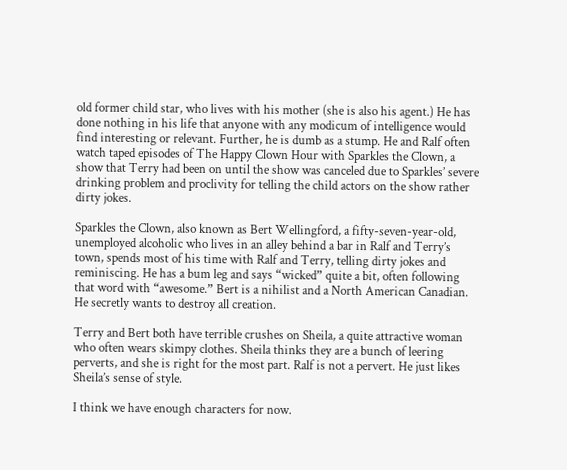old former child star, who lives with his mother (she is also his agent.) He has done nothing in his life that anyone with any modicum of intelligence would find interesting or relevant. Further, he is dumb as a stump. He and Ralf often watch taped episodes of The Happy Clown Hour with Sparkles the Clown, a show that Terry had been on until the show was canceled due to Sparkles’ severe drinking problem and proclivity for telling the child actors on the show rather dirty jokes.

Sparkles the Clown, also known as Bert Wellingford, a fifty-seven-year-old, unemployed alcoholic who lives in an alley behind a bar in Ralf and Terry’s town, spends most of his time with Ralf and Terry, telling dirty jokes and reminiscing. He has a bum leg and says “wicked” quite a bit, often following that word with “awesome.” Bert is a nihilist and a North American Canadian. He secretly wants to destroy all creation.

Terry and Bert both have terrible crushes on Sheila, a quite attractive woman who often wears skimpy clothes. Sheila thinks they are a bunch of leering perverts, and she is right for the most part. Ralf is not a pervert. He just likes Sheila’s sense of style.

I think we have enough characters for now.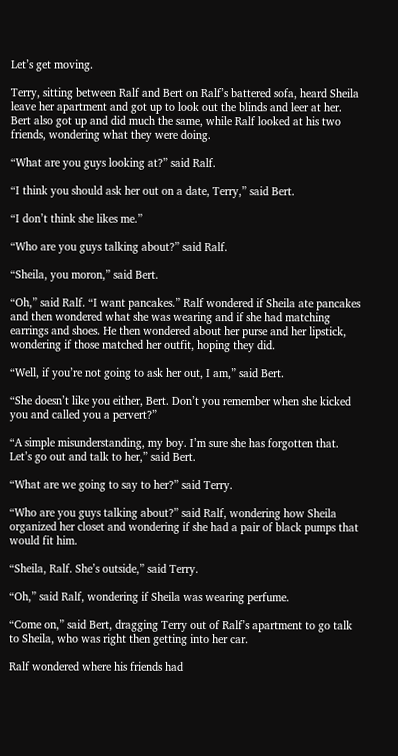Let’s get moving.

Terry, sitting between Ralf and Bert on Ralf’s battered sofa, heard Sheila leave her apartment and got up to look out the blinds and leer at her. Bert also got up and did much the same, while Ralf looked at his two friends, wondering what they were doing.

“What are you guys looking at?” said Ralf.

“I think you should ask her out on a date, Terry,” said Bert.

“I don’t think she likes me.”

“Who are you guys talking about?” said Ralf.

“Sheila, you moron,” said Bert.

“Oh,” said Ralf. “I want pancakes.” Ralf wondered if Sheila ate pancakes and then wondered what she was wearing and if she had matching earrings and shoes. He then wondered about her purse and her lipstick, wondering if those matched her outfit, hoping they did.

“Well, if you’re not going to ask her out, I am,” said Bert.

“She doesn’t like you either, Bert. Don’t you remember when she kicked you and called you a pervert?”

“A simple misunderstanding, my boy. I’m sure she has forgotten that. Let’s go out and talk to her,” said Bert.

“What are we going to say to her?” said Terry.

“Who are you guys talking about?” said Ralf, wondering how Sheila organized her closet and wondering if she had a pair of black pumps that would fit him.

“Sheila, Ralf. She’s outside,” said Terry.

“Oh,” said Ralf, wondering if Sheila was wearing perfume.

“Come on,” said Bert, dragging Terry out of Ralf’s apartment to go talk to Sheila, who was right then getting into her car.

Ralf wondered where his friends had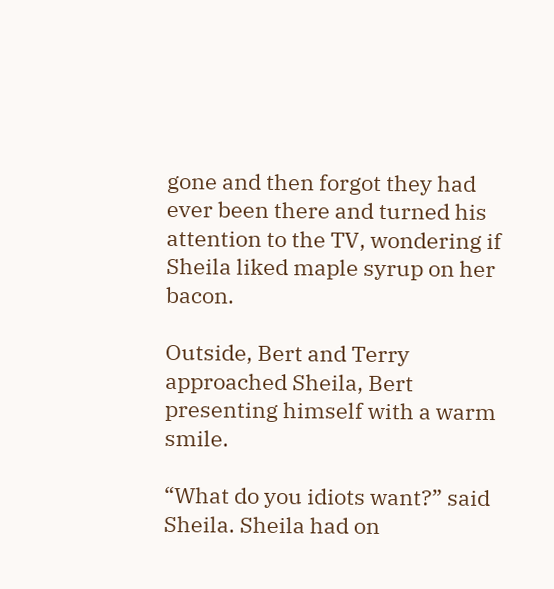gone and then forgot they had ever been there and turned his attention to the TV, wondering if Sheila liked maple syrup on her bacon.

Outside, Bert and Terry approached Sheila, Bert presenting himself with a warm smile.

“What do you idiots want?” said Sheila. Sheila had on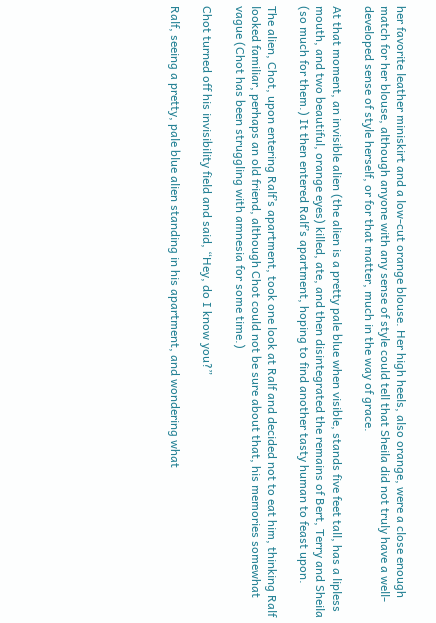her favorite leather miniskirt and a low-cut orange blouse. Her high heels, also orange, were a close enough match for her blouse, although anyone with any sense of style could tell that Sheila did not truly have a well-developed sense of style herself, or for that matter, much in the way of grace.

At that moment, an invisible alien (the alien is a pretty pale blue when visible, stands five feet tall, has a lipless mouth, and two beautiful, orange eyes) killed, ate, and then disintegrated the remains of Bert, Terry and Sheila (so much for them.) It then entered Ralf’s apartment, hoping to find another tasty human to feast upon.

The alien, Chot, upon entering Ralf’s apartment, took one look at Ralf and decided not to eat him, thinking Ralf looked familiar, perhaps an old friend, although Chot could not be sure about that, his memories somewhat vague (Chot has been struggling with amnesia for some time.)

Chot turned off his invisibility field and said, “Hey, do I know you?”

Ralf, seeing a pretty, pale blue alien standing in his apartment, and wondering what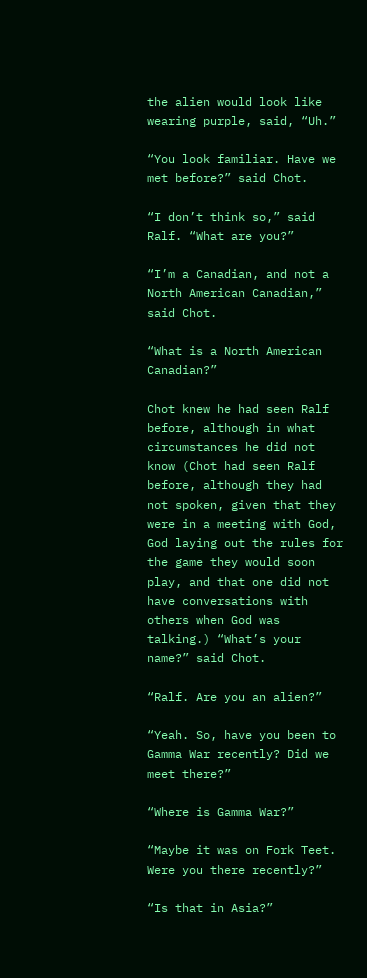the alien would look like wearing purple, said, “Uh.”

“You look familiar. Have we met before?” said Chot.

“I don’t think so,” said Ralf. “What are you?”

“I’m a Canadian, and not a North American Canadian,” said Chot.

“What is a North American Canadian?”

Chot knew he had seen Ralf before, although in what circumstances he did not know (Chot had seen Ralf before, although they had not spoken, given that they were in a meeting with God, God laying out the rules for the game they would soon play, and that one did not have conversations with others when God was talking.) “What’s your name?” said Chot.

“Ralf. Are you an alien?”

“Yeah. So, have you been to Gamma War recently? Did we meet there?”

“Where is Gamma War?”

“Maybe it was on Fork Teet. Were you there recently?”

“Is that in Asia?”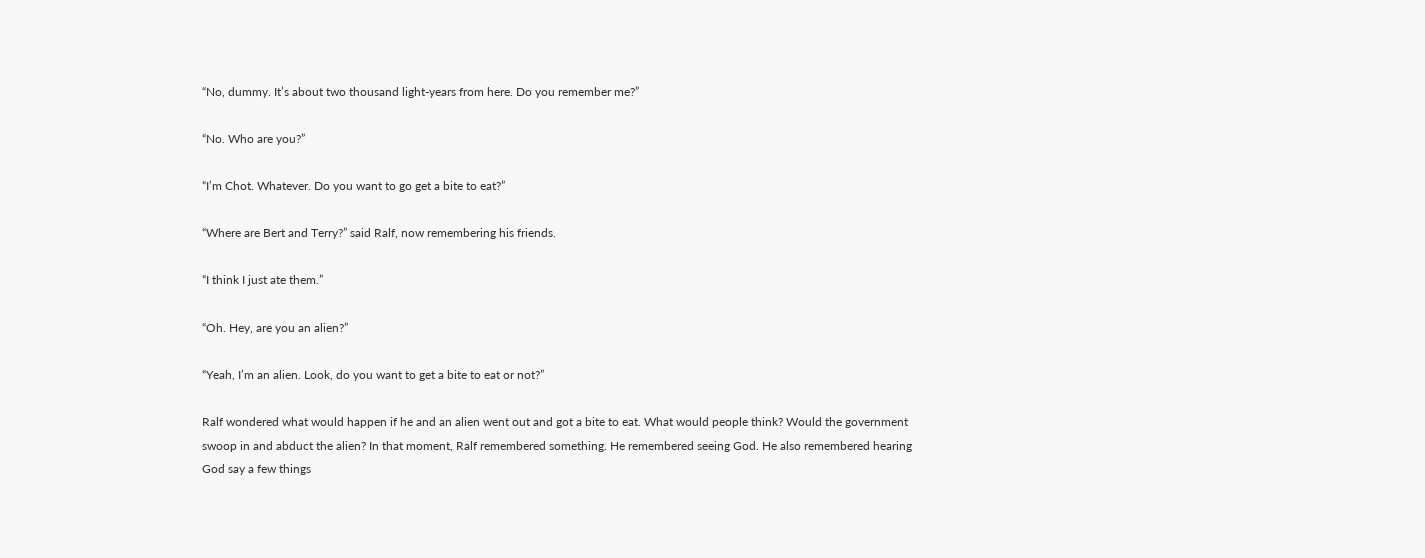“No, dummy. It’s about two thousand light-years from here. Do you remember me?”

“No. Who are you?”

“I’m Chot. Whatever. Do you want to go get a bite to eat?”

“Where are Bert and Terry?” said Ralf, now remembering his friends.

“I think I just ate them.”

“Oh. Hey, are you an alien?”

“Yeah, I’m an alien. Look, do you want to get a bite to eat or not?”

Ralf wondered what would happen if he and an alien went out and got a bite to eat. What would people think? Would the government swoop in and abduct the alien? In that moment, Ralf remembered something. He remembered seeing God. He also remembered hearing God say a few things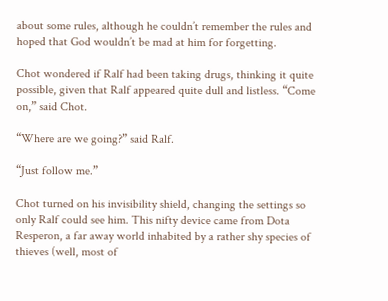about some rules, although he couldn’t remember the rules and hoped that God wouldn’t be mad at him for forgetting.

Chot wondered if Ralf had been taking drugs, thinking it quite possible, given that Ralf appeared quite dull and listless. “Come on,” said Chot.

“Where are we going?” said Ralf.

“Just follow me.”

Chot turned on his invisibility shield, changing the settings so only Ralf could see him. This nifty device came from Dota Resperon, a far away world inhabited by a rather shy species of thieves (well, most of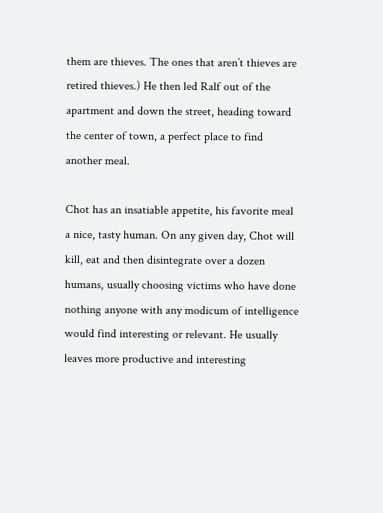them are thieves. The ones that aren’t thieves are retired thieves.) He then led Ralf out of the apartment and down the street, heading toward the center of town, a perfect place to find another meal.

Chot has an insatiable appetite, his favorite meal a nice, tasty human. On any given day, Chot will kill, eat and then disintegrate over a dozen humans, usually choosing victims who have done nothing anyone with any modicum of intelligence would find interesting or relevant. He usually leaves more productive and interesting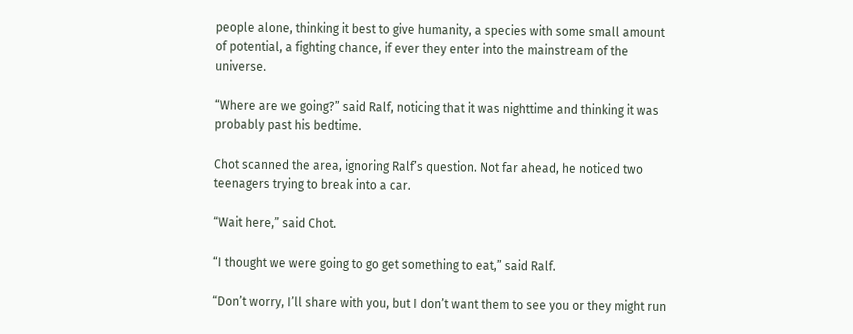people alone, thinking it best to give humanity, a species with some small amount of potential, a fighting chance, if ever they enter into the mainstream of the universe.

“Where are we going?” said Ralf, noticing that it was nighttime and thinking it was probably past his bedtime.

Chot scanned the area, ignoring Ralf’s question. Not far ahead, he noticed two teenagers trying to break into a car.

“Wait here,” said Chot.

“I thought we were going to go get something to eat,” said Ralf.

“Don’t worry, I’ll share with you, but I don’t want them to see you or they might run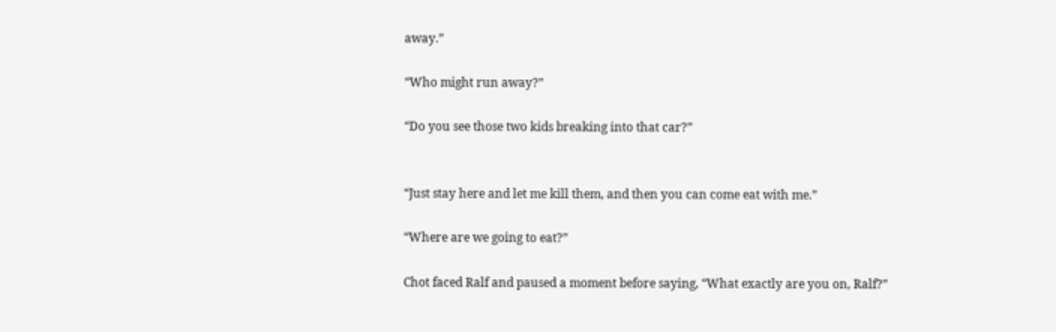away.”

“Who might run away?”

“Do you see those two kids breaking into that car?”


“Just stay here and let me kill them, and then you can come eat with me.”

“Where are we going to eat?”

Chot faced Ralf and paused a moment before saying, “What exactly are you on, Ralf?”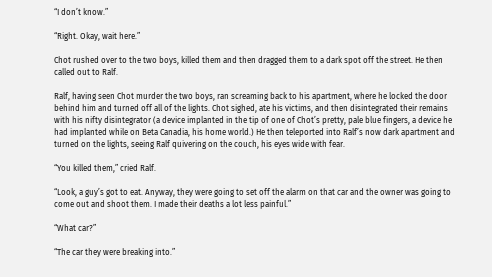“I don’t know.”

“Right. Okay, wait here.”

Chot rushed over to the two boys, killed them and then dragged them to a dark spot off the street. He then called out to Ralf.

Ralf, having seen Chot murder the two boys, ran screaming back to his apartment, where he locked the door behind him and turned off all of the lights. Chot sighed, ate his victims, and then disintegrated their remains with his nifty disintegrator (a device implanted in the tip of one of Chot’s pretty, pale blue fingers, a device he had implanted while on Beta Canadia, his home world.) He then teleported into Ralf’s now dark apartment and turned on the lights, seeing Ralf quivering on the couch, his eyes wide with fear.

“You killed them,” cried Ralf.

“Look, a guy’s got to eat. Anyway, they were going to set off the alarm on that car and the owner was going to come out and shoot them. I made their deaths a lot less painful.”

“What car?”

“The car they were breaking into.”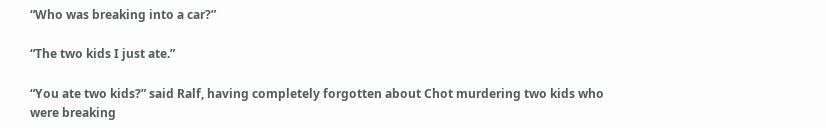“Who was breaking into a car?”

“The two kids I just ate.”

“You ate two kids?” said Ralf, having completely forgotten about Chot murdering two kids who were breaking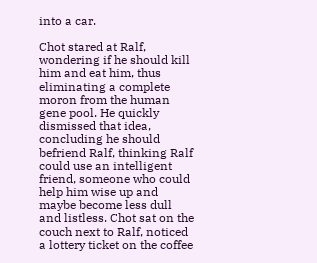into a car.

Chot stared at Ralf, wondering if he should kill him and eat him, thus eliminating a complete moron from the human gene pool. He quickly dismissed that idea, concluding he should befriend Ralf, thinking Ralf could use an intelligent friend, someone who could help him wise up and maybe become less dull and listless. Chot sat on the couch next to Ralf, noticed a lottery ticket on the coffee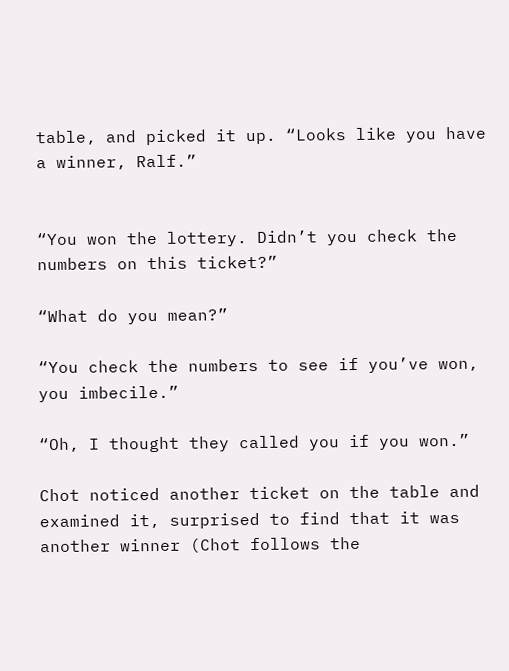table, and picked it up. “Looks like you have a winner, Ralf.”


“You won the lottery. Didn’t you check the numbers on this ticket?”

“What do you mean?”

“You check the numbers to see if you’ve won, you imbecile.”

“Oh, I thought they called you if you won.”

Chot noticed another ticket on the table and examined it, surprised to find that it was another winner (Chot follows the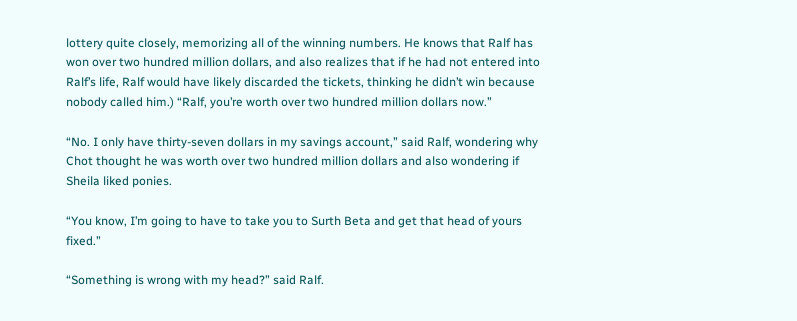lottery quite closely, memorizing all of the winning numbers. He knows that Ralf has won over two hundred million dollars, and also realizes that if he had not entered into Ralf’s life, Ralf would have likely discarded the tickets, thinking he didn’t win because nobody called him.) “Ralf, you’re worth over two hundred million dollars now.”

“No. I only have thirty-seven dollars in my savings account,” said Ralf, wondering why Chot thought he was worth over two hundred million dollars and also wondering if Sheila liked ponies.

“You know, I’m going to have to take you to Surth Beta and get that head of yours fixed.”

“Something is wrong with my head?” said Ralf.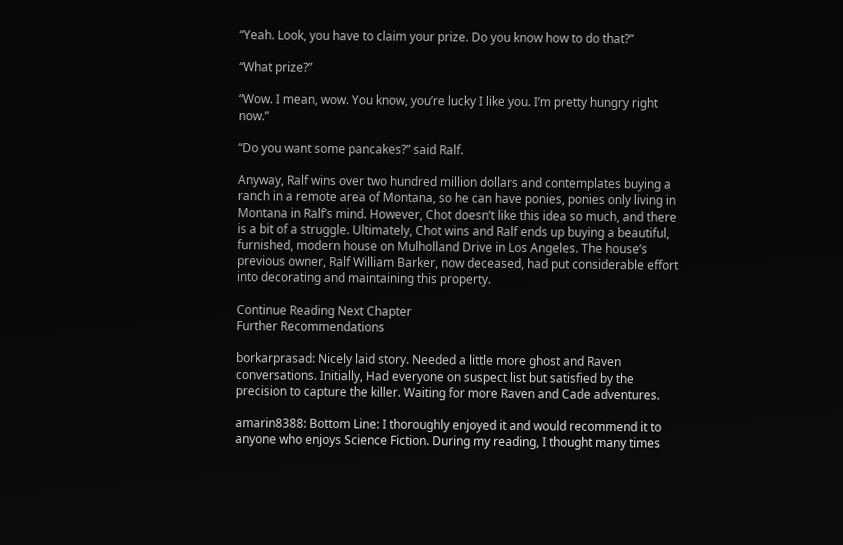“Yeah. Look, you have to claim your prize. Do you know how to do that?”

“What prize?”

“Wow. I mean, wow. You know, you’re lucky I like you. I’m pretty hungry right now.”

“Do you want some pancakes?” said Ralf.

Anyway, Ralf wins over two hundred million dollars and contemplates buying a ranch in a remote area of Montana, so he can have ponies, ponies only living in Montana in Ralf’s mind. However, Chot doesn’t like this idea so much, and there is a bit of a struggle. Ultimately, Chot wins and Ralf ends up buying a beautiful, furnished, modern house on Mulholland Drive in Los Angeles. The house’s previous owner, Ralf William Barker, now deceased, had put considerable effort into decorating and maintaining this property.

Continue Reading Next Chapter
Further Recommendations

borkarprasad: Nicely laid story. Needed a little more ghost and Raven conversations. Initially, Had everyone on suspect list but satisfied by the precision to capture the killer. Waiting for more Raven and Cade adventures.

amarin8388: Bottom Line: I thoroughly enjoyed it and would recommend it to anyone who enjoys Science Fiction. During my reading, I thought many times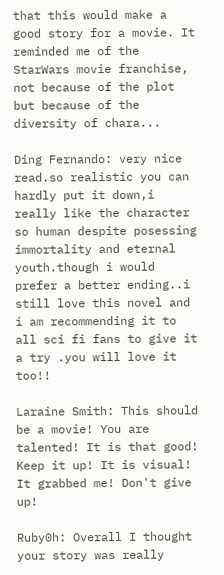that this would make a good story for a movie. It reminded me of the StarWars movie franchise, not because of the plot but because of the diversity of chara...

Ding Fernando: very nice read.so realistic you can hardly put it down,i really like the character so human despite posessing immortality and eternal youth.though i would prefer a better ending..i still love this novel and i am recommending it to all sci fi fans to give it a try .you will love it too!!

Laraine Smith: This should be a movie! You are talented! It is that good! Keep it up! It is visual! It grabbed me! Don't give up!

Ruby0h: Overall I thought your story was really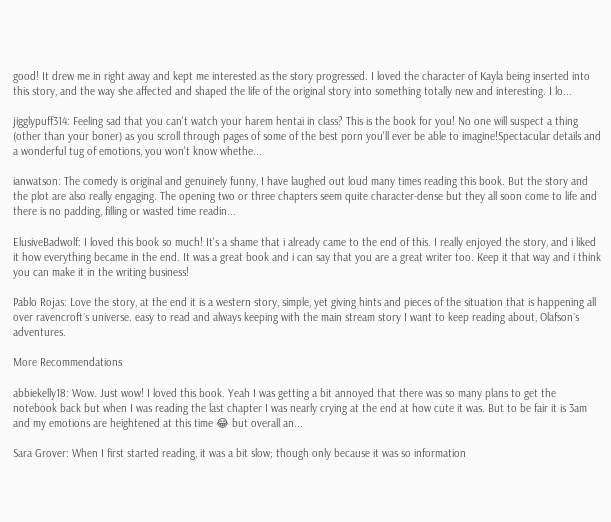good! It drew me in right away and kept me interested as the story progressed. I loved the character of Kayla being inserted into this story, and the way she affected and shaped the life of the original story into something totally new and interesting. I lo...

jigglypuff314: Feeling sad that you can't watch your harem hentai in class? This is the book for you! No one will suspect a thing (other than your boner) as you scroll through pages of some of the best porn you'll ever be able to imagine!Spectacular details and a wonderful tug of emotions, you won't know whethe...

ianwatson: The comedy is original and genuinely funny, I have laughed out loud many times reading this book. But the story and the plot are also really engaging. The opening two or three chapters seem quite character-dense but they all soon come to life and there is no padding, filling or wasted time readin...

ElusiveBadwolf: I loved this book so much! It's a shame that i already came to the end of this. I really enjoyed the story, and i liked it how everything became in the end. It was a great book and i can say that you are a great writer too. Keep it that way and i think you can make it in the writing business!

Pablo Rojas: Love the story, at the end it is a western story, simple, yet giving hints and pieces of the situation that is happening all over ravencroft´s universe. easy to read and always keeping with the main stream story I want to keep reading about, Olafson´s adventures.

More Recommendations

abbiekelly18: Wow. Just wow! I loved this book. Yeah I was getting a bit annoyed that there was so many plans to get the notebook back but when I was reading the last chapter I was nearly crying at the end at how cute it was. But to be fair it is 3am and my emotions are heightened at this time 😂 but overall an...

Sara Grover: When I first started reading, it was a bit slow; though only because it was so information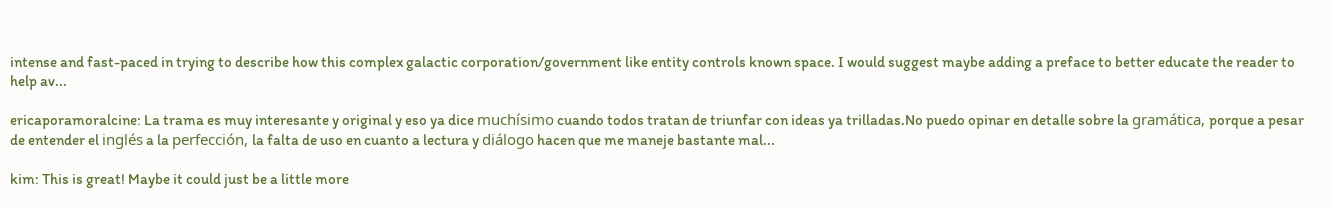intense and fast-paced in trying to describe how this complex galactic corporation/government like entity controls known space. I would suggest maybe adding a preface to better educate the reader to help av...

ericaporamoralcine: La trama es muy interesante y original y eso ya dice muchísimo cuando todos tratan de triunfar con ideas ya trilladas.No puedo opinar en detalle sobre la gramática, porque a pesar de entender el inglés a la perfección, la falta de uso en cuanto a lectura y diálogo hacen que me maneje bastante mal...

kim: This is great! Maybe it could just be a little more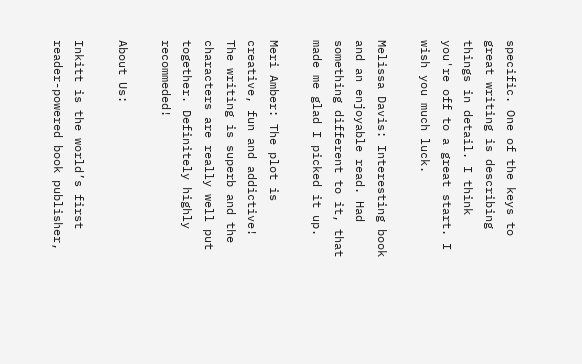specific. One of the keys to great writing is describing things in detail. I think you're off to a great start. I wish you much luck.

Melissa Davis: Interesting book and an enjoyable read. Had something different to it, that made me glad I picked it up.

Meri Amber: The plot is creative, fun and addictive! The writing is superb and the characters are really well put together. Definitely highly recommeded!

About Us:

Inkitt is the world’s first reader-powered book publisher,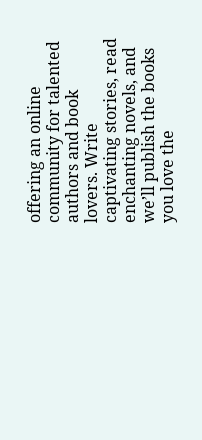offering an online community for talented authors and book lovers. Write captivating stories, read enchanting novels, and we’ll publish the books you love the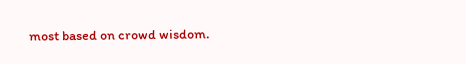most based on crowd wisdom.